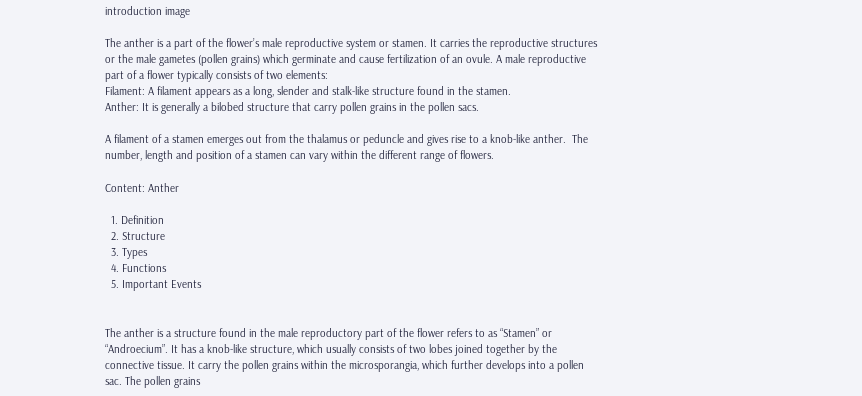introduction image

The anther is a part of the flower’s male reproductive system or stamen. It carries the reproductive structures or the male gametes (pollen grains) which germinate and cause fertilization of an ovule. A male reproductive part of a flower typically consists of two elements:
Filament: A filament appears as a long, slender and stalk-like structure found in the stamen.
Anther: It is generally a bilobed structure that carry pollen grains in the pollen sacs.

A filament of a stamen emerges out from the thalamus or peduncle and gives rise to a knob-like anther.  The number, length and position of a stamen can vary within the different range of flowers.

Content: Anther

  1. Definition
  2. Structure
  3. Types
  4. Functions
  5. Important Events


The anther is a structure found in the male reproductory part of the flower refers to as “Stamen” or “Androecium”. It has a knob-like structure, which usually consists of two lobes joined together by the connective tissue. It carry the pollen grains within the microsporangia, which further develops into a pollen sac. The pollen grains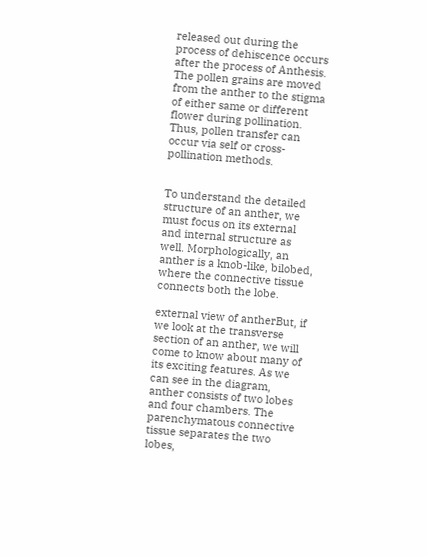released out during the process of dehiscence occurs after the process of Anthesis. The pollen grains are moved from the anther to the stigma of either same or different flower during pollination. Thus, pollen transfer can occur via self or cross-pollination methods.


To understand the detailed structure of an anther, we must focus on its external and internal structure as well. Morphologically, an anther is a knob-like, bilobed, where the connective tissue connects both the lobe.

external view of antherBut, if we look at the transverse section of an anther, we will come to know about many of its exciting features. As we can see in the diagram, anther consists of two lobes and four chambers. The parenchymatous connective tissue separates the two lobes,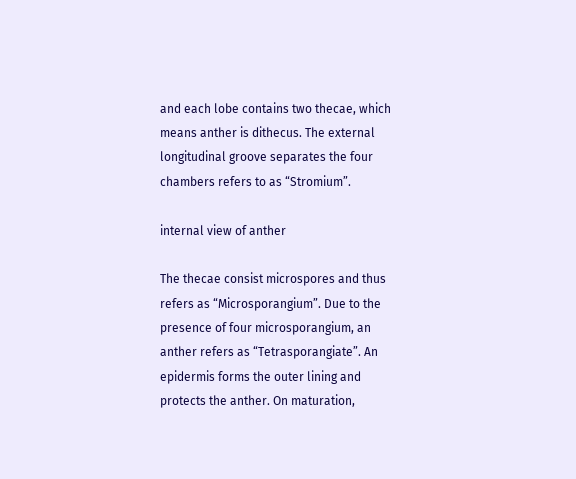and each lobe contains two thecae, which means anther is dithecus. The external longitudinal groove separates the four chambers refers to as “Stromium”.

internal view of anther

The thecae consist microspores and thus refers as “Microsporangium”. Due to the presence of four microsporangium, an anther refers as “Tetrasporangiate”. An epidermis forms the outer lining and protects the anther. On maturation,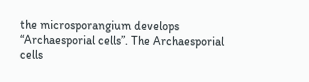the microsporangium develops “Archaesporial cells”. The Archaesporial cells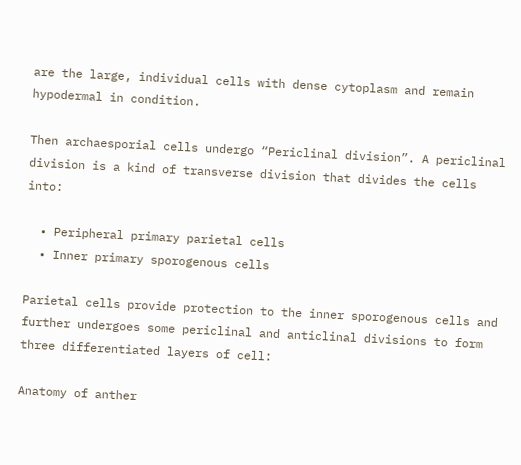are the large, individual cells with dense cytoplasm and remain hypodermal in condition.

Then archaesporial cells undergo “Periclinal division”. A periclinal division is a kind of transverse division that divides the cells into:

  • Peripheral primary parietal cells
  • Inner primary sporogenous cells

Parietal cells provide protection to the inner sporogenous cells and further undergoes some periclinal and anticlinal divisions to form three differentiated layers of cell:

Anatomy of anther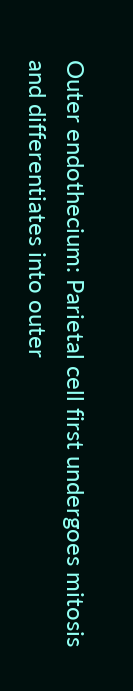Outer endothecium: Parietal cell first undergoes mitosis and differentiates into outer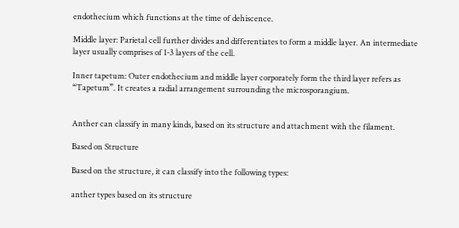endothecium which functions at the time of dehiscence.

Middle layer: Parietal cell further divides and differentiates to form a middle layer. An intermediate layer usually comprises of 1-3 layers of the cell.

Inner tapetum: Outer endothecium and middle layer corporately form the third layer refers as “Tapetum”. It creates a radial arrangement surrounding the microsporangium.


Anther can classify in many kinds, based on its structure and attachment with the filament.

Based on Structure

Based on the structure, it can classify into the following types:

anther types based on its structure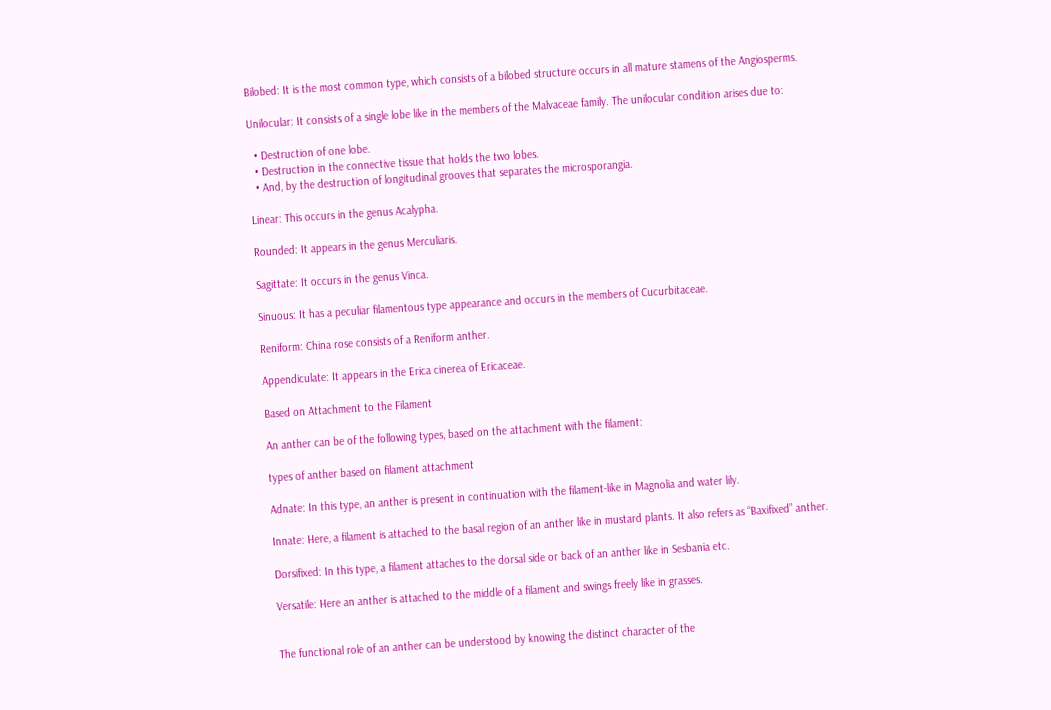Bilobed: It is the most common type, which consists of a bilobed structure occurs in all mature stamens of the Angiosperms.

Unilocular: It consists of a single lobe like in the members of the Malvaceae family. The unilocular condition arises due to:

  • Destruction of one lobe.
  • Destruction in the connective tissue that holds the two lobes.
  • And, by the destruction of longitudinal grooves that separates the microsporangia.

Linear: This occurs in the genus Acalypha.

Rounded: It appears in the genus Merculiaris.

Sagittate: It occurs in the genus Vinca.

Sinuous: It has a peculiar filamentous type appearance and occurs in the members of Cucurbitaceae.

Reniform: China rose consists of a Reniform anther.

Appendiculate: It appears in the Erica cinerea of Ericaceae.

Based on Attachment to the Filament

An anther can be of the following types, based on the attachment with the filament:

types of anther based on filament attachment

Adnate: In this type, an anther is present in continuation with the filament-like in Magnolia and water lily.

Innate: Here, a filament is attached to the basal region of an anther like in mustard plants. It also refers as “Baxifixed” anther.

Dorsifixed: In this type, a filament attaches to the dorsal side or back of an anther like in Sesbania etc.

Versatile: Here an anther is attached to the middle of a filament and swings freely like in grasses.


The functional role of an anther can be understood by knowing the distinct character of the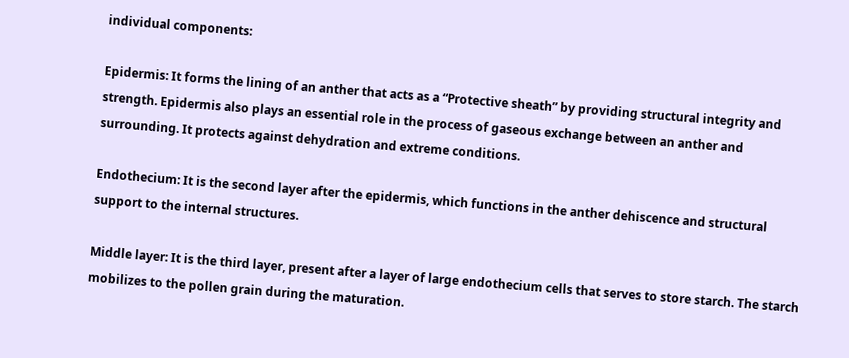individual components:

Epidermis: It forms the lining of an anther that acts as a “Protective sheath” by providing structural integrity and strength. Epidermis also plays an essential role in the process of gaseous exchange between an anther and surrounding. It protects against dehydration and extreme conditions.

Endothecium: It is the second layer after the epidermis, which functions in the anther dehiscence and structural support to the internal structures.

Middle layer: It is the third layer, present after a layer of large endothecium cells that serves to store starch. The starch mobilizes to the pollen grain during the maturation.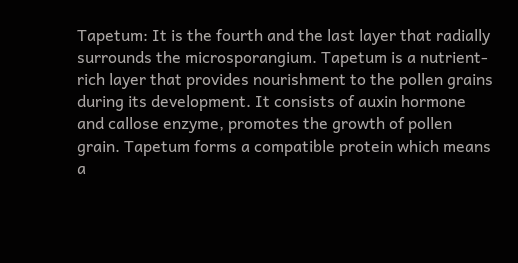Tapetum: It is the fourth and the last layer that radially surrounds the microsporangium. Tapetum is a nutrient-rich layer that provides nourishment to the pollen grains during its development. It consists of auxin hormone and callose enzyme, promotes the growth of pollen grain. Tapetum forms a compatible protein which means a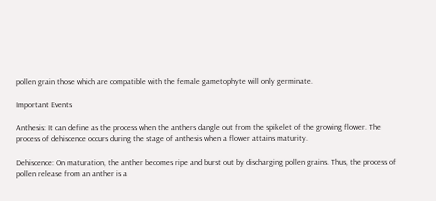pollen grain those which are compatible with the female gametophyte will only germinate.

Important Events

Anthesis: It can define as the process when the anthers dangle out from the spikelet of the growing flower. The process of dehiscence occurs during the stage of anthesis when a flower attains maturity.

Dehiscence: On maturation, the anther becomes ripe and burst out by discharging pollen grains. Thus, the process of pollen release from an anther is a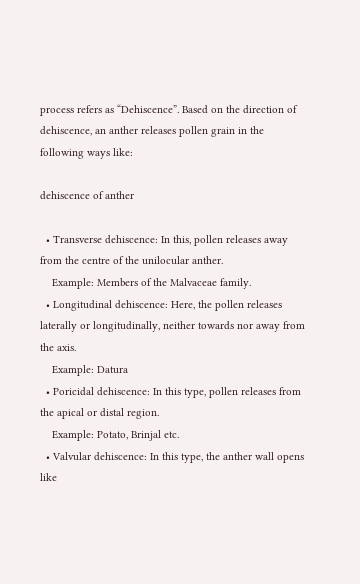process refers as “Dehiscence”. Based on the direction of dehiscence, an anther releases pollen grain in the following ways like:

dehiscence of anther

  • Transverse dehiscence: In this, pollen releases away from the centre of the unilocular anther.
    Example: Members of the Malvaceae family.
  • Longitudinal dehiscence: Here, the pollen releases laterally or longitudinally, neither towards nor away from the axis.
    Example: Datura
  • Poricidal dehiscence: In this type, pollen releases from the apical or distal region.
    Example: Potato, Brinjal etc.
  • Valvular dehiscence: In this type, the anther wall opens like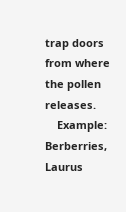trap doors from where the pollen releases.
    Example: Berberries, Laurus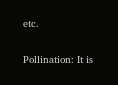etc.

Pollination: It is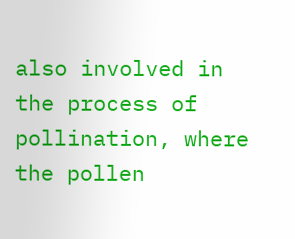also involved in the process of pollination, where the pollen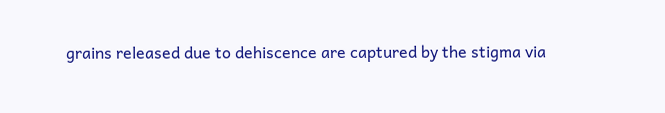grains released due to dehiscence are captured by the stigma via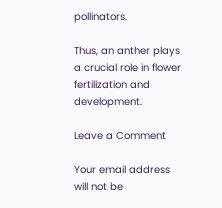pollinators.

Thus, an anther plays a crucial role in flower fertilization and development.

Leave a Comment

Your email address will not be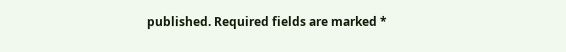published. Required fields are marked *